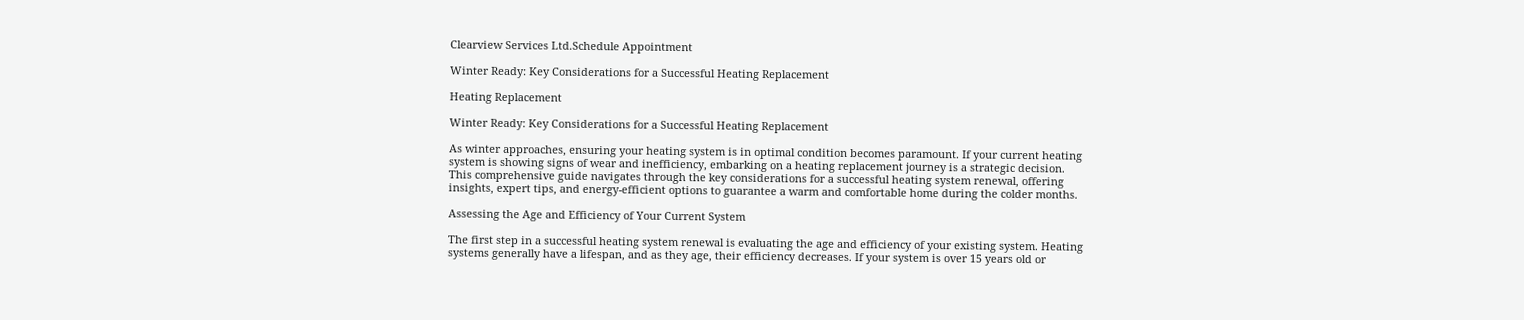Clearview Services Ltd.Schedule Appointment

Winter Ready: Key Considerations for a Successful Heating Replacement

Heating Replacement

Winter Ready: Key Considerations for a Successful Heating Replacement

As winter approaches, ensuring your heating system is in optimal condition becomes paramount. If your current heating system is showing signs of wear and inefficiency, embarking on a heating replacement journey is a strategic decision. This comprehensive guide navigates through the key considerations for a successful heating system renewal, offering insights, expert tips, and energy-efficient options to guarantee a warm and comfortable home during the colder months.

Assessing the Age and Efficiency of Your Current System

The first step in a successful heating system renewal is evaluating the age and efficiency of your existing system. Heating systems generally have a lifespan, and as they age, their efficiency decreases. If your system is over 15 years old or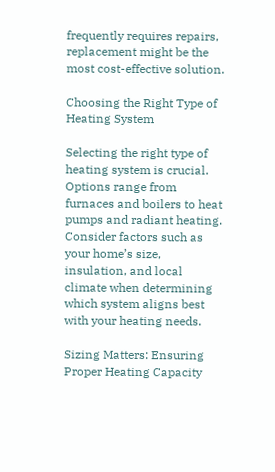frequently requires repairs, replacement might be the most cost-effective solution.

Choosing the Right Type of Heating System

Selecting the right type of heating system is crucial. Options range from furnaces and boilers to heat pumps and radiant heating. Consider factors such as your home’s size, insulation, and local climate when determining which system aligns best with your heating needs.

Sizing Matters: Ensuring Proper Heating Capacity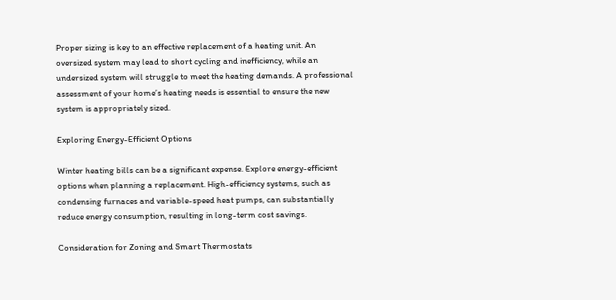Proper sizing is key to an effective replacement of a heating unit. An oversized system may lead to short cycling and inefficiency, while an undersized system will struggle to meet the heating demands. A professional assessment of your home’s heating needs is essential to ensure the new system is appropriately sized.

Exploring Energy-Efficient Options

Winter heating bills can be a significant expense. Explore energy-efficient options when planning a replacement. High-efficiency systems, such as condensing furnaces and variable-speed heat pumps, can substantially reduce energy consumption, resulting in long-term cost savings.

Consideration for Zoning and Smart Thermostats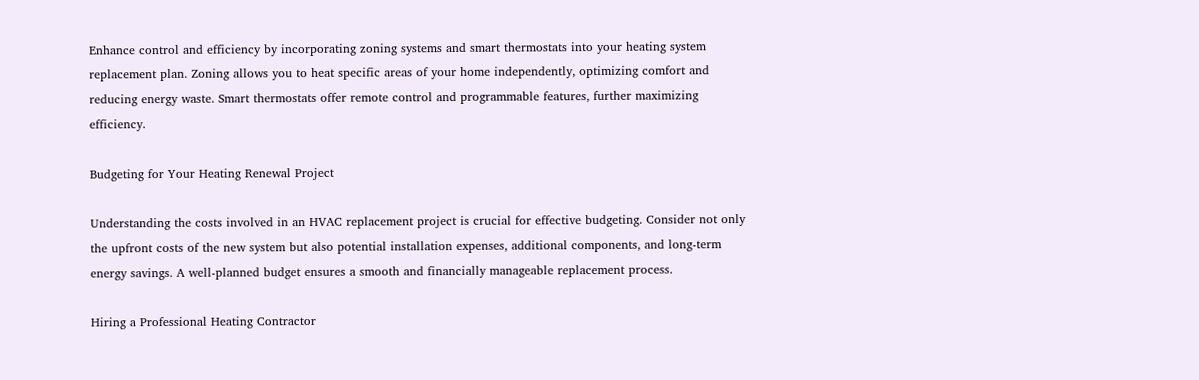Enhance control and efficiency by incorporating zoning systems and smart thermostats into your heating system replacement plan. Zoning allows you to heat specific areas of your home independently, optimizing comfort and reducing energy waste. Smart thermostats offer remote control and programmable features, further maximizing efficiency.

Budgeting for Your Heating Renewal Project

Understanding the costs involved in an HVAC replacement project is crucial for effective budgeting. Consider not only the upfront costs of the new system but also potential installation expenses, additional components, and long-term energy savings. A well-planned budget ensures a smooth and financially manageable replacement process.

Hiring a Professional Heating Contractor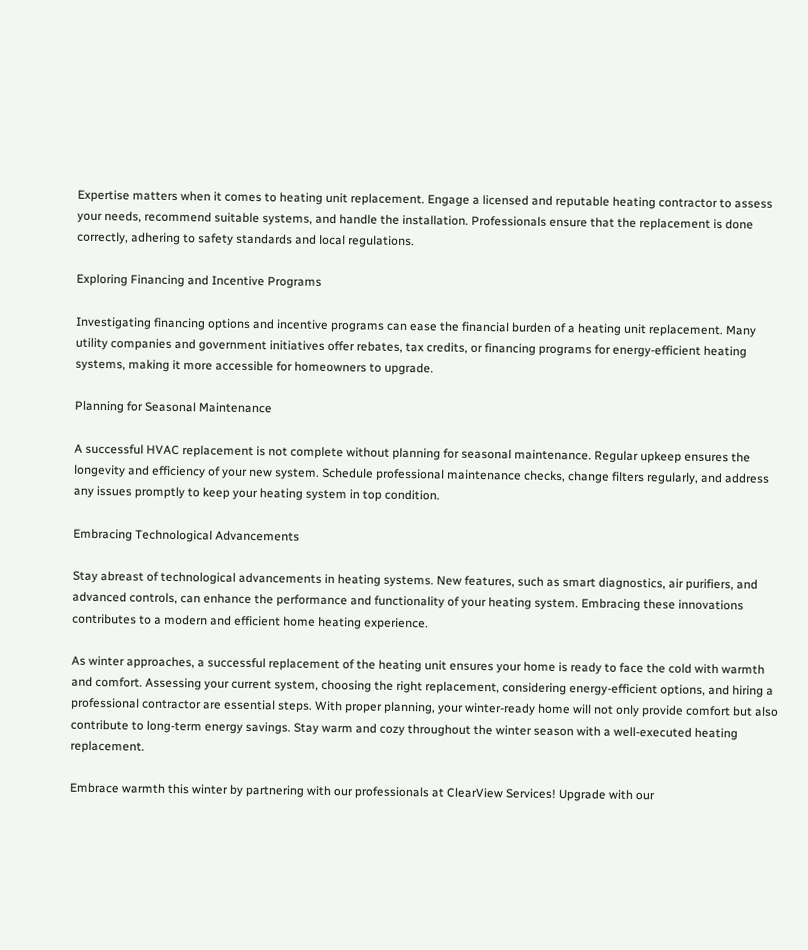Expertise matters when it comes to heating unit replacement. Engage a licensed and reputable heating contractor to assess your needs, recommend suitable systems, and handle the installation. Professionals ensure that the replacement is done correctly, adhering to safety standards and local regulations.

Exploring Financing and Incentive Programs

Investigating financing options and incentive programs can ease the financial burden of a heating unit replacement. Many utility companies and government initiatives offer rebates, tax credits, or financing programs for energy-efficient heating systems, making it more accessible for homeowners to upgrade.

Planning for Seasonal Maintenance

A successful HVAC replacement is not complete without planning for seasonal maintenance. Regular upkeep ensures the longevity and efficiency of your new system. Schedule professional maintenance checks, change filters regularly, and address any issues promptly to keep your heating system in top condition.

Embracing Technological Advancements

Stay abreast of technological advancements in heating systems. New features, such as smart diagnostics, air purifiers, and advanced controls, can enhance the performance and functionality of your heating system. Embracing these innovations contributes to a modern and efficient home heating experience.

As winter approaches, a successful replacement of the heating unit ensures your home is ready to face the cold with warmth and comfort. Assessing your current system, choosing the right replacement, considering energy-efficient options, and hiring a professional contractor are essential steps. With proper planning, your winter-ready home will not only provide comfort but also contribute to long-term energy savings. Stay warm and cozy throughout the winter season with a well-executed heating replacement.

Embrace warmth this winter by partnering with our professionals at ClearView Services! Upgrade with our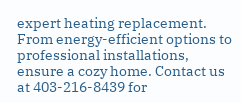expert heating replacement. From energy-efficient options to professional installations, ensure a cozy home. Contact us at 403-216-8439 for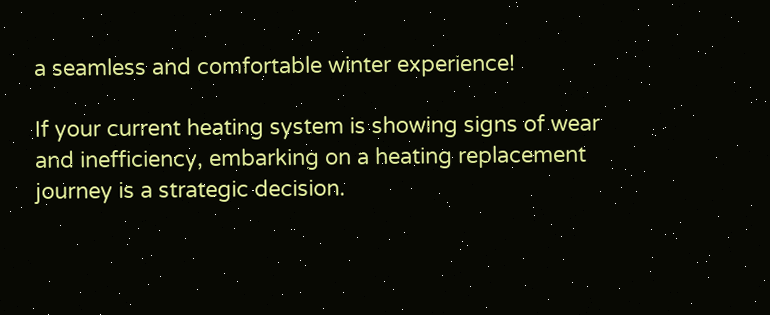a seamless and comfortable winter experience!

If your current heating system is showing signs of wear and inefficiency, embarking on a heating replacement journey is a strategic decision.